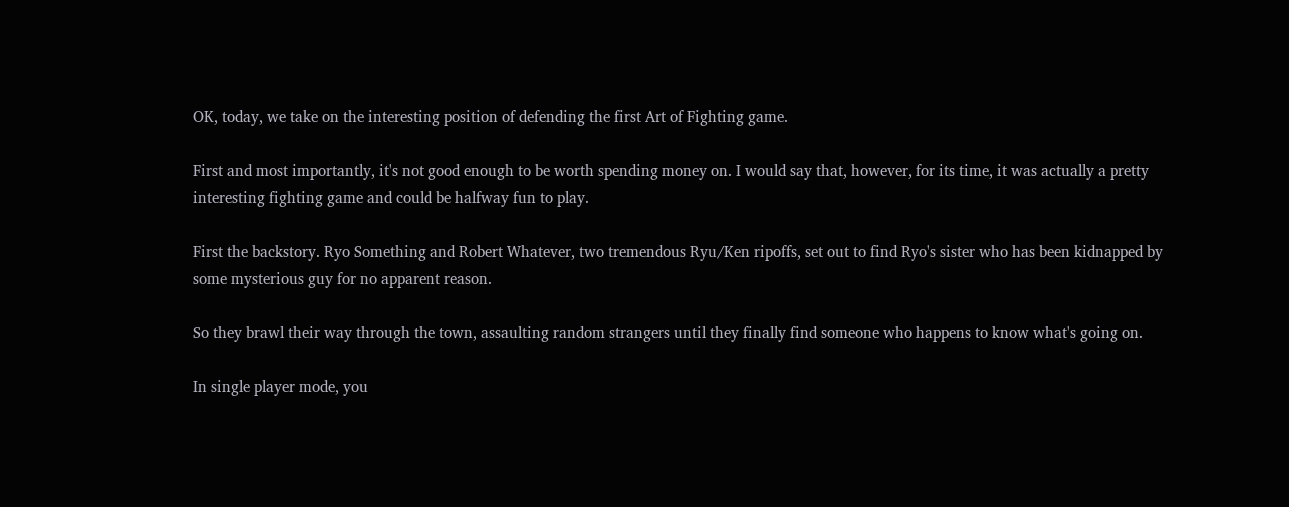OK, today, we take on the interesting position of defending the first Art of Fighting game.

First and most importantly, it's not good enough to be worth spending money on. I would say that, however, for its time, it was actually a pretty interesting fighting game and could be halfway fun to play.

First the backstory. Ryo Something and Robert Whatever, two tremendous Ryu/Ken ripoffs, set out to find Ryo's sister who has been kidnapped by some mysterious guy for no apparent reason.

So they brawl their way through the town, assaulting random strangers until they finally find someone who happens to know what's going on.

In single player mode, you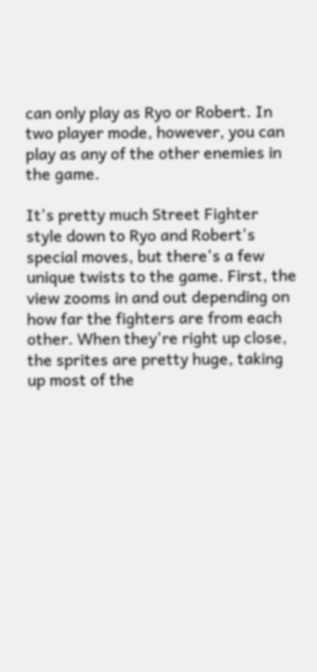can only play as Ryo or Robert. In two player mode, however, you can play as any of the other enemies in the game.

It's pretty much Street Fighter style down to Ryo and Robert's special moves, but there's a few unique twists to the game. First, the view zooms in and out depending on how far the fighters are from each other. When they're right up close, the sprites are pretty huge, taking up most of the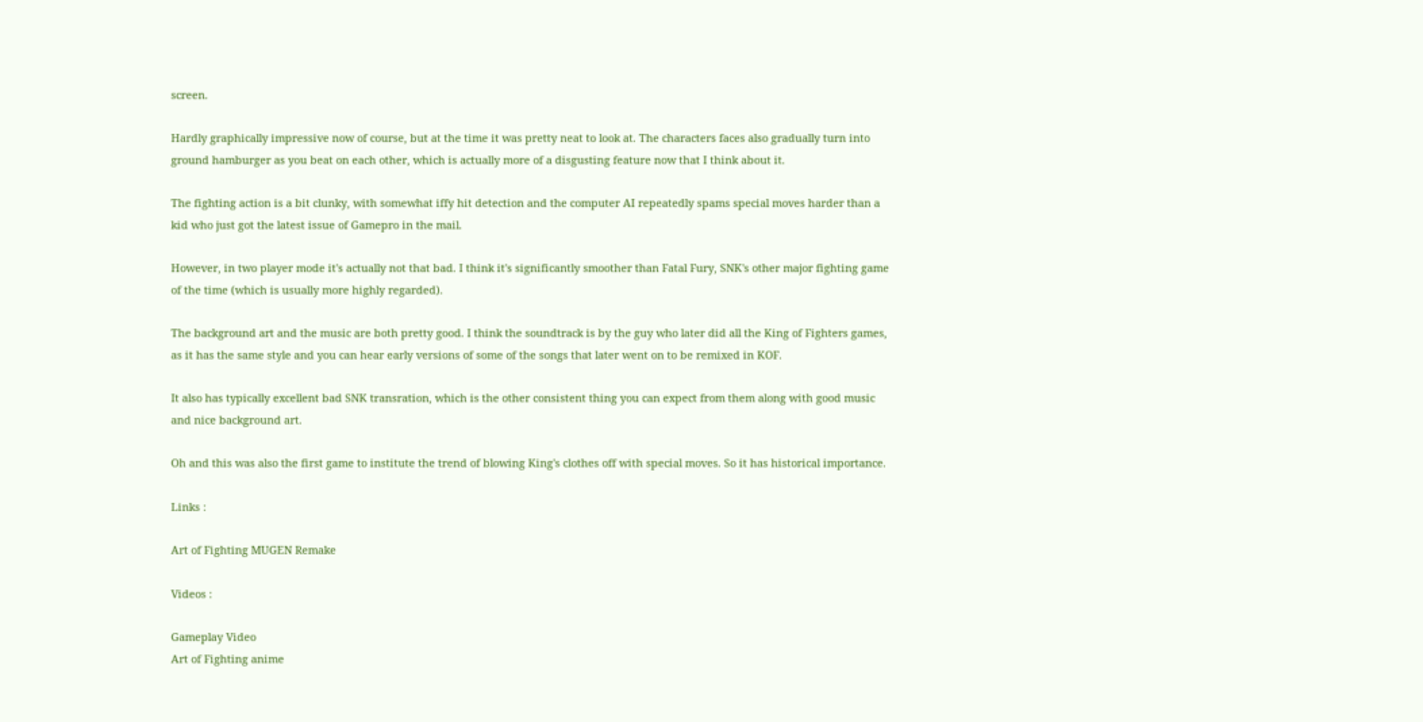screen.

Hardly graphically impressive now of course, but at the time it was pretty neat to look at. The characters faces also gradually turn into ground hamburger as you beat on each other, which is actually more of a disgusting feature now that I think about it.

The fighting action is a bit clunky, with somewhat iffy hit detection and the computer AI repeatedly spams special moves harder than a kid who just got the latest issue of Gamepro in the mail.

However, in two player mode it's actually not that bad. I think it's significantly smoother than Fatal Fury, SNK's other major fighting game of the time (which is usually more highly regarded).

The background art and the music are both pretty good. I think the soundtrack is by the guy who later did all the King of Fighters games, as it has the same style and you can hear early versions of some of the songs that later went on to be remixed in KOF.

It also has typically excellent bad SNK transration, which is the other consistent thing you can expect from them along with good music and nice background art.

Oh and this was also the first game to institute the trend of blowing King's clothes off with special moves. So it has historical importance.

Links :

Art of Fighting MUGEN Remake

Videos :

Gameplay Video
Art of Fighting anime